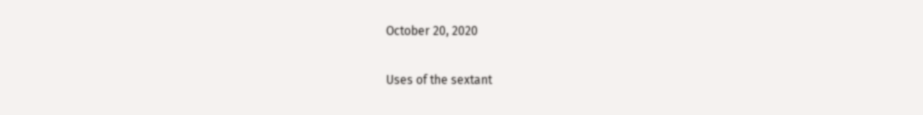October 20, 2020

Uses of the sextant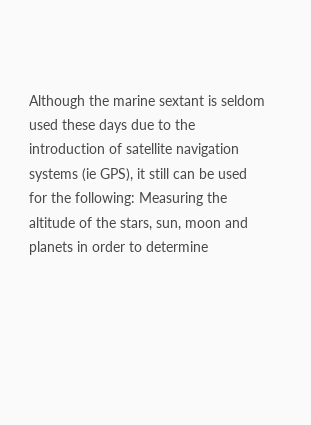Although the marine sextant is seldom used these days due to the introduction of satellite navigation systems (ie GPS), it still can be used for the following: Measuring the altitude of the stars, sun, moon and planets in order to determine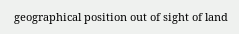geographical position out of sight of land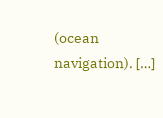(ocean navigation). […]